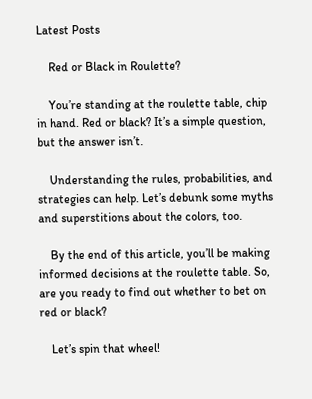Latest Posts

    Red or Black in Roulette?

    You’re standing at the roulette table, chip in hand. Red or black? It’s a simple question, but the answer isn’t.

    Understanding the rules, probabilities, and strategies can help. Let’s debunk some myths and superstitions about the colors, too.

    By the end of this article, you’ll be making informed decisions at the roulette table. So, are you ready to find out whether to bet on red or black?

    Let’s spin that wheel!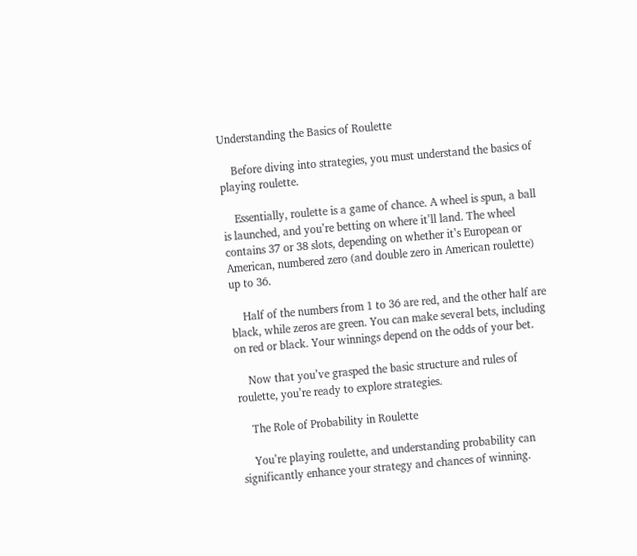Understanding the Basics of Roulette

    Before diving into strategies, you must understand the basics of playing roulette.

    Essentially, roulette is a game of chance. A wheel is spun, a ball is launched, and you’re betting on where it’ll land. The wheel contains 37 or 38 slots, depending on whether it’s European or American, numbered zero (and double zero in American roulette) up to 36.

    Half of the numbers from 1 to 36 are red, and the other half are black, while zeros are green. You can make several bets, including on red or black. Your winnings depend on the odds of your bet.

    Now that you’ve grasped the basic structure and rules of roulette, you’re ready to explore strategies.

    The Role of Probability in Roulette

    You’re playing roulette, and understanding probability can significantly enhance your strategy and chances of winning.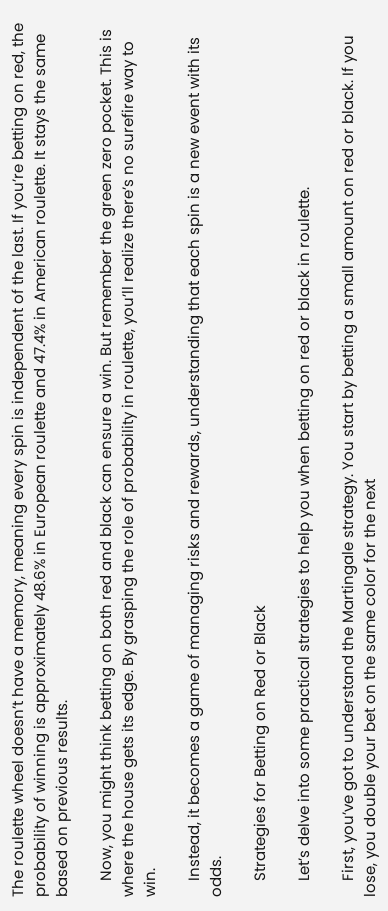The roulette wheel doesn’t have a memory, meaning every spin is independent of the last. If you’re betting on red, the probability of winning is approximately 48.6% in European roulette and 47.4% in American roulette. It stays the same based on previous results.

    Now, you might think betting on both red and black can ensure a win. But remember the green zero pocket. This is where the house gets its edge. By grasping the role of probability in roulette, you’ll realize there’s no surefire way to win.

    Instead, it becomes a game of managing risks and rewards, understanding that each spin is a new event with its odds.

    Strategies for Betting on Red or Black

    Let’s delve into some practical strategies to help you when betting on red or black in roulette.

    First, you’ve got to understand the Martingale strategy. You start by betting a small amount on red or black. If you lose, you double your bet on the same color for the next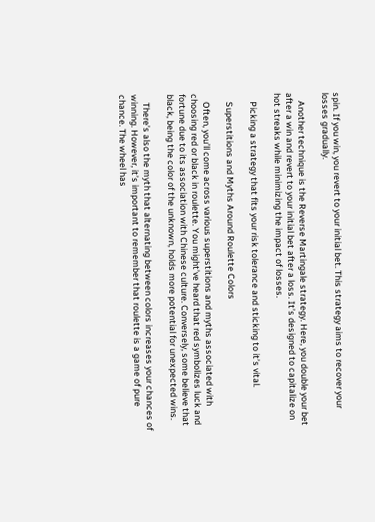spin. If you win, you revert to your initial bet. This strategy aims to recover your losses gradually.

    Another technique is the Reverse Martingale strategy. Here, you double your bet after a win and revert to your initial bet after a loss. It’s designed to capitalize on hot streaks while minimizing the impact of losses.

    Picking a strategy that fits your risk tolerance and sticking to it’s vital.

    Superstitions and Myths Around Roulette Colors

    Often, you’ll come across various superstitions and myths associated with choosing red or black in roulette. You might’ve heard that red symbolizes luck and fortune due to its association with Chinese culture. Conversely, some believe that black, being the color of the unknown, holds more potential for unexpected wins.

    There’s also the myth that alternating between colors increases your chances of winning. However, it’s important to remember that roulette is a game of pure chance. The wheel has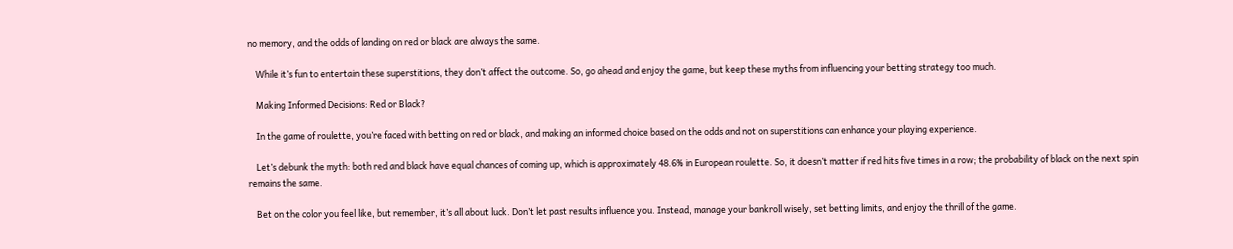no memory, and the odds of landing on red or black are always the same.

    While it’s fun to entertain these superstitions, they don’t affect the outcome. So, go ahead and enjoy the game, but keep these myths from influencing your betting strategy too much.

    Making Informed Decisions: Red or Black?

    In the game of roulette, you’re faced with betting on red or black, and making an informed choice based on the odds and not on superstitions can enhance your playing experience.

    Let’s debunk the myth: both red and black have equal chances of coming up, which is approximately 48.6% in European roulette. So, it doesn’t matter if red hits five times in a row; the probability of black on the next spin remains the same.

    Bet on the color you feel like, but remember, it’s all about luck. Don’t let past results influence you. Instead, manage your bankroll wisely, set betting limits, and enjoy the thrill of the game.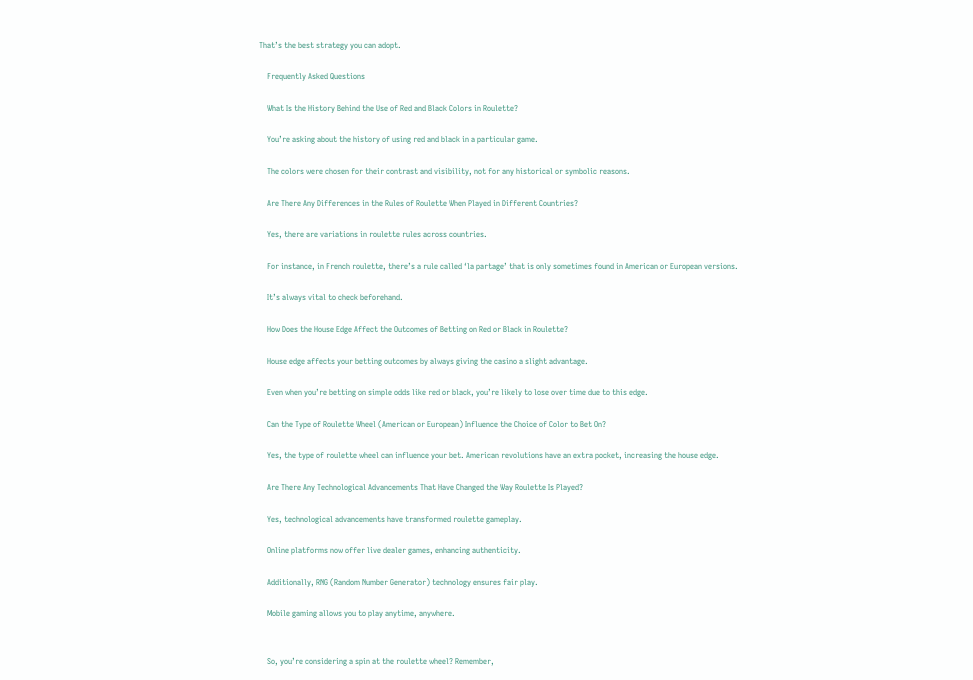That’s the best strategy you can adopt.

    Frequently Asked Questions

    What Is the History Behind the Use of Red and Black Colors in Roulette?

    You’re asking about the history of using red and black in a particular game.

    The colors were chosen for their contrast and visibility, not for any historical or symbolic reasons.

    Are There Any Differences in the Rules of Roulette When Played in Different Countries?

    Yes, there are variations in roulette rules across countries.

    For instance, in French roulette, there’s a rule called ‘la partage’ that is only sometimes found in American or European versions.

    It’s always vital to check beforehand.

    How Does the House Edge Affect the Outcomes of Betting on Red or Black in Roulette?

    House edge affects your betting outcomes by always giving the casino a slight advantage.

    Even when you’re betting on simple odds like red or black, you’re likely to lose over time due to this edge.

    Can the Type of Roulette Wheel (American or European) Influence the Choice of Color to Bet On?

    Yes, the type of roulette wheel can influence your bet. American revolutions have an extra pocket, increasing the house edge.

    Are There Any Technological Advancements That Have Changed the Way Roulette Is Played?

    Yes, technological advancements have transformed roulette gameplay.

    Online platforms now offer live dealer games, enhancing authenticity.

    Additionally, RNG (Random Number Generator) technology ensures fair play.

    Mobile gaming allows you to play anytime, anywhere.


    So, you’re considering a spin at the roulette wheel? Remember,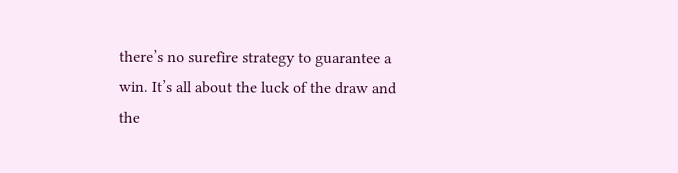there’s no surefire strategy to guarantee a win. It’s all about the luck of the draw and the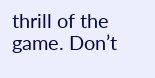thrill of the game. Don’t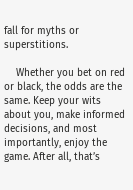fall for myths or superstitions.

    Whether you bet on red or black, the odds are the same. Keep your wits about you, make informed decisions, and most importantly, enjoy the game. After all, that’s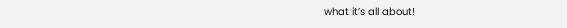what it’s all about!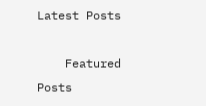Latest Posts

    Featured Posts